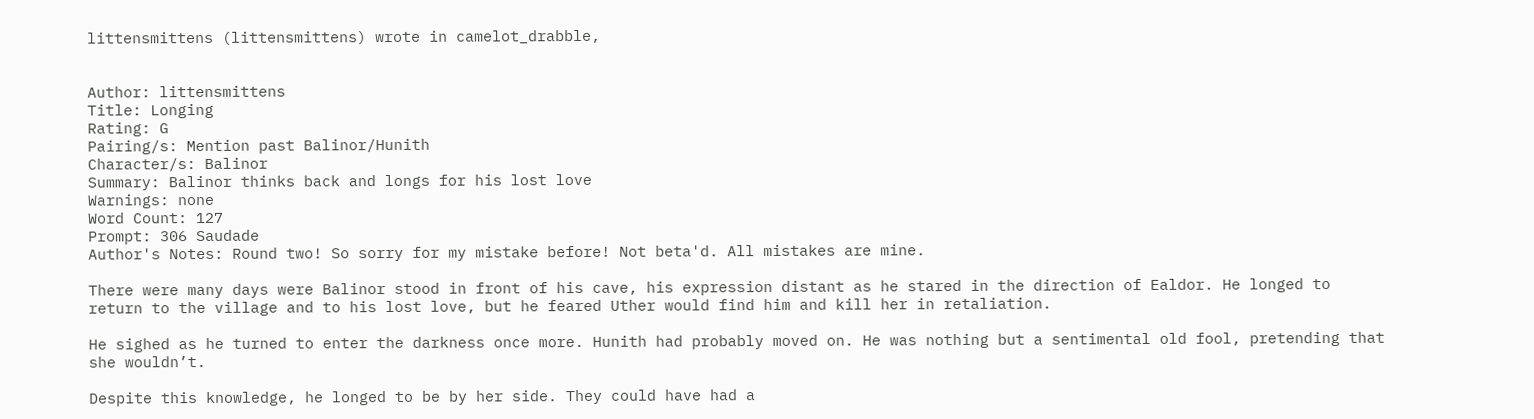littensmittens (littensmittens) wrote in camelot_drabble,


Author: littensmittens
Title: Longing
Rating: G
Pairing/s: Mention past Balinor/Hunith
Character/s: Balinor
Summary: Balinor thinks back and longs for his lost love
Warnings: none
Word Count: 127
Prompt: 306 Saudade
Author's Notes: Round two! So sorry for my mistake before! Not beta'd. All mistakes are mine.

There were many days were Balinor stood in front of his cave, his expression distant as he stared in the direction of Ealdor. He longed to return to the village and to his lost love, but he feared Uther would find him and kill her in retaliation.

He sighed as he turned to enter the darkness once more. Hunith had probably moved on. He was nothing but a sentimental old fool, pretending that she wouldn’t.

Despite this knowledge, he longed to be by her side. They could have had a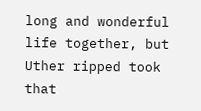long and wonderful life together, but Uther ripped took that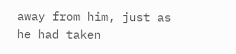away from him, just as he had taken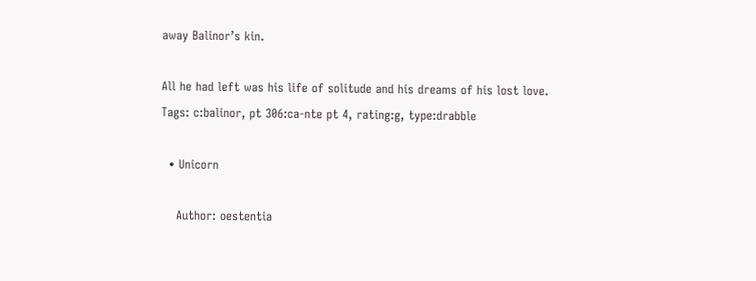away Balinor’s kin.

All he had left was his life of solitude and his dreams of his lost love.
Tags: c:balinor, pt 306:ca-nte pt 4, rating:g, type:drabble

  • Unicorn

    Author: oestentia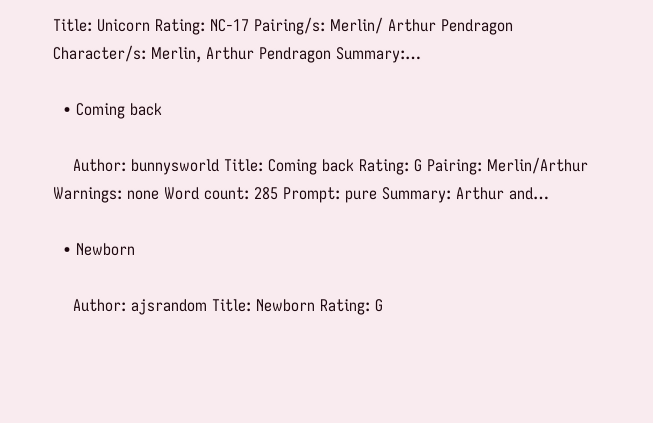Title: Unicorn Rating: NC-17 Pairing/s: Merlin/ Arthur Pendragon Character/s: Merlin, Arthur Pendragon Summary:…

  • Coming back

    Author: bunnysworld Title: Coming back Rating: G Pairing: Merlin/Arthur Warnings: none Word count: 285 Prompt: pure Summary: Arthur and…

  • Newborn

    Author: ajsrandom Title: Newborn Rating: G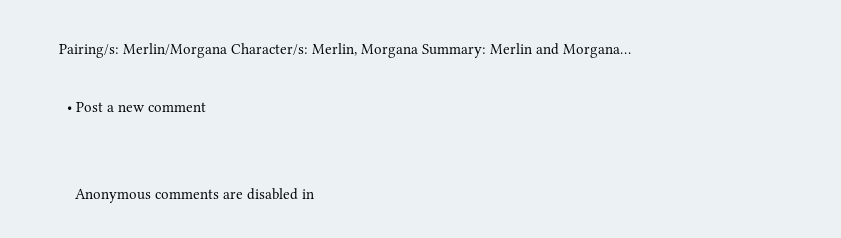Pairing/s: Merlin/Morgana Character/s: Merlin, Morgana Summary: Merlin and Morgana…

  • Post a new comment


    Anonymous comments are disabled in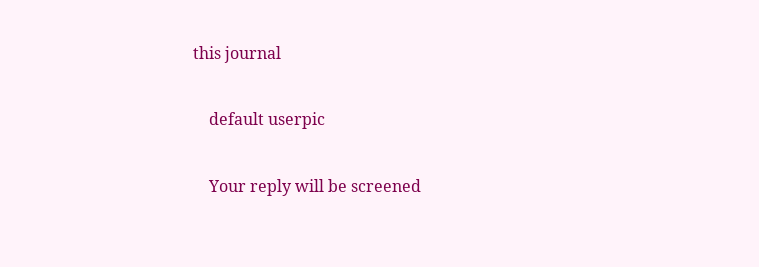this journal

    default userpic

    Your reply will be screened